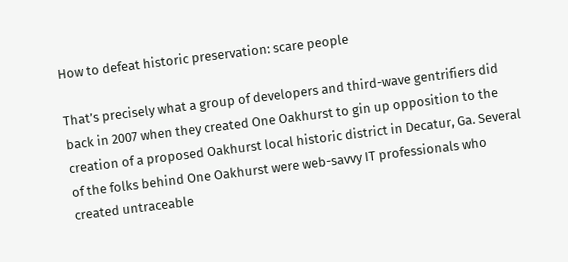How to defeat historic preservation: scare people

That’s precisely what a group of developers and third-wave gentrifiers did back in 2007 when they created One Oakhurst to gin up opposition to the creation of a proposed Oakhurst local historic district in Decatur, Ga. Several of the folks behind One Oakhurst were web-savvy IT professionals who created untraceable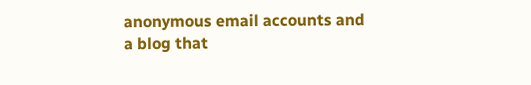anonymous email accounts and a blog that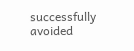successfully avoided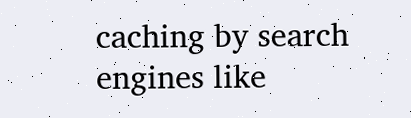caching by search engines like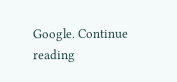Google. Continue reading